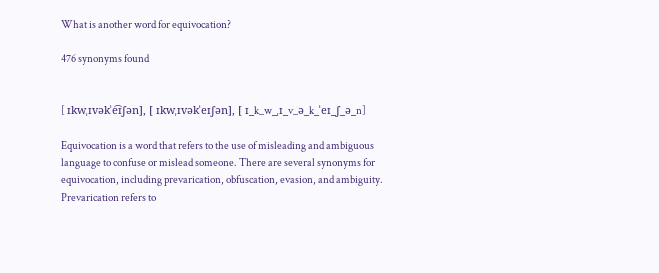What is another word for equivocation?

476 synonyms found


[ ɪkwˌɪvəkˈe͡ɪʃən], [ ɪkwˌɪvəkˈeɪʃən], [ ɪ_k_w_ˌɪ_v_ə_k_ˈeɪ_ʃ_ə_n]

Equivocation is a word that refers to the use of misleading and ambiguous language to confuse or mislead someone. There are several synonyms for equivocation, including prevarication, obfuscation, evasion, and ambiguity. Prevarication refers to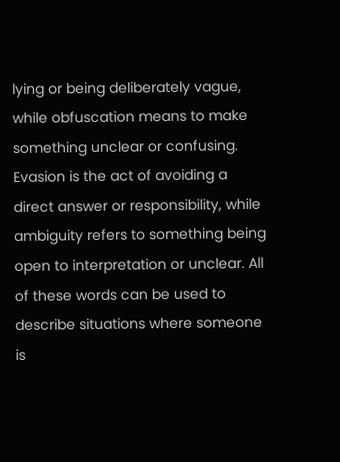lying or being deliberately vague, while obfuscation means to make something unclear or confusing. Evasion is the act of avoiding a direct answer or responsibility, while ambiguity refers to something being open to interpretation or unclear. All of these words can be used to describe situations where someone is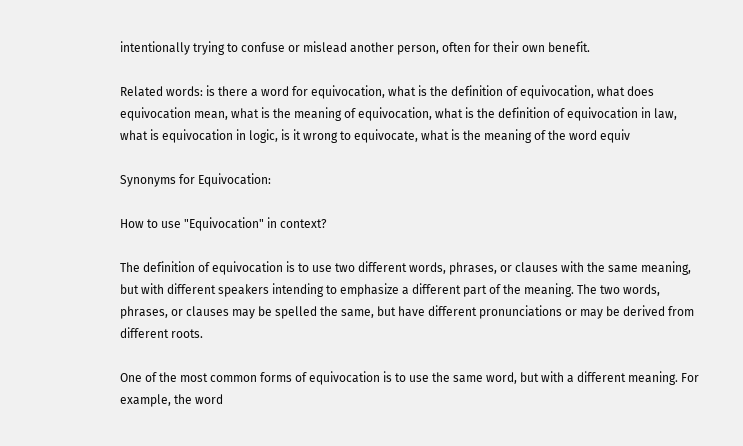intentionally trying to confuse or mislead another person, often for their own benefit.

Related words: is there a word for equivocation, what is the definition of equivocation, what does equivocation mean, what is the meaning of equivocation, what is the definition of equivocation in law, what is equivocation in logic, is it wrong to equivocate, what is the meaning of the word equiv

Synonyms for Equivocation:

How to use "Equivocation" in context?

The definition of equivocation is to use two different words, phrases, or clauses with the same meaning, but with different speakers intending to emphasize a different part of the meaning. The two words, phrases, or clauses may be spelled the same, but have different pronunciations or may be derived from different roots.

One of the most common forms of equivocation is to use the same word, but with a different meaning. For example, the word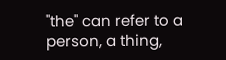"the" can refer to a person, a thing,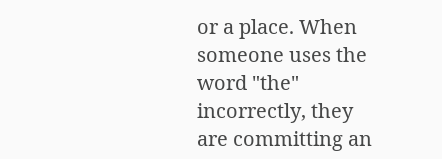or a place. When someone uses the word "the" incorrectly, they are committing an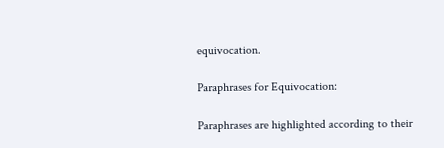equivocation.

Paraphrases for Equivocation:

Paraphrases are highlighted according to their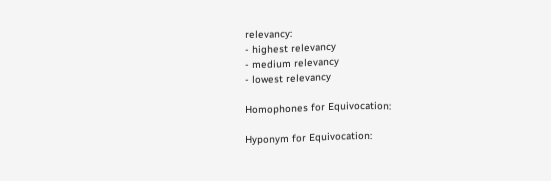relevancy:
- highest relevancy
- medium relevancy
- lowest relevancy

Homophones for Equivocation:

Hyponym for Equivocation: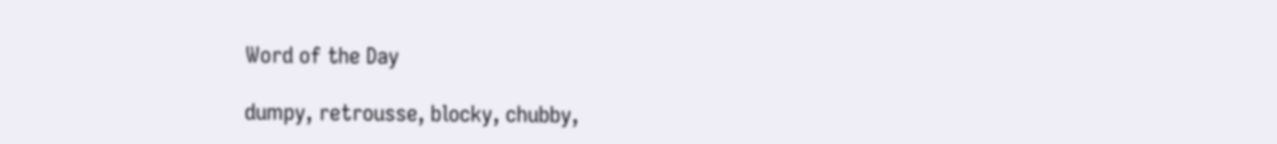Word of the Day

dumpy, retrousse, blocky, chubby,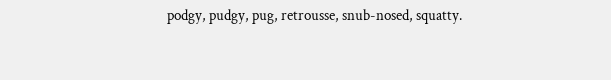podgy, pudgy, pug, retrousse, snub-nosed, squatty.